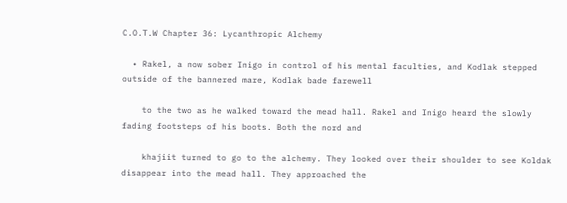C.O.T.W Chapter 36: Lycanthropic Alchemy

  • Rakel, a now sober Inigo in control of his mental faculties, and Kodlak stepped outside of the bannered mare, Kodlak bade farewell

    to the two as he walked toward the mead hall. Rakel and Inigo heard the slowly fading footsteps of his boots. Both the nord and

    khajiit turned to go to the alchemy. They looked over their shoulder to see Koldak disappear into the mead hall. They approached the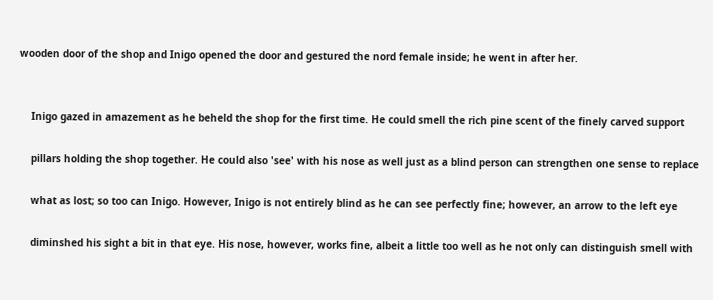wooden door of the shop and Inigo opened the door and gestured the nord female inside; he went in after her.


    Inigo gazed in amazement as he beheld the shop for the first time. He could smell the rich pine scent of the finely carved support

    pillars holding the shop together. He could also 'see' with his nose as well just as a blind person can strengthen one sense to replace

    what as lost; so too can Inigo. However, Inigo is not entirely blind as he can see perfectly fine; however, an arrow to the left eye

    diminshed his sight a bit in that eye. His nose, however, works fine, albeit a little too well as he not only can distinguish smell with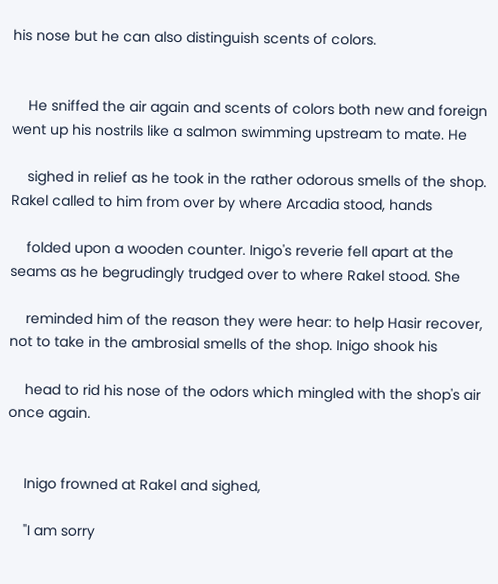his nose but he can also distinguish scents of colors.


    He sniffed the air again and scents of colors both new and foreign went up his nostrils like a salmon swimming upstream to mate. He

    sighed in relief as he took in the rather odorous smells of the shop. Rakel called to him from over by where Arcadia stood, hands

    folded upon a wooden counter. Inigo's reverie fell apart at the seams as he begrudingly trudged over to where Rakel stood. She

    reminded him of the reason they were hear: to help Hasir recover, not to take in the ambrosial smells of the shop. Inigo shook his

    head to rid his nose of the odors which mingled with the shop's air once again.


    Inigo frowned at Rakel and sighed,

    "I am sorry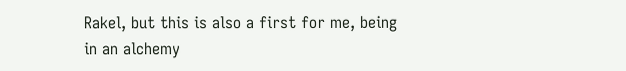Rakel, but this is also a first for me, being in an alchemy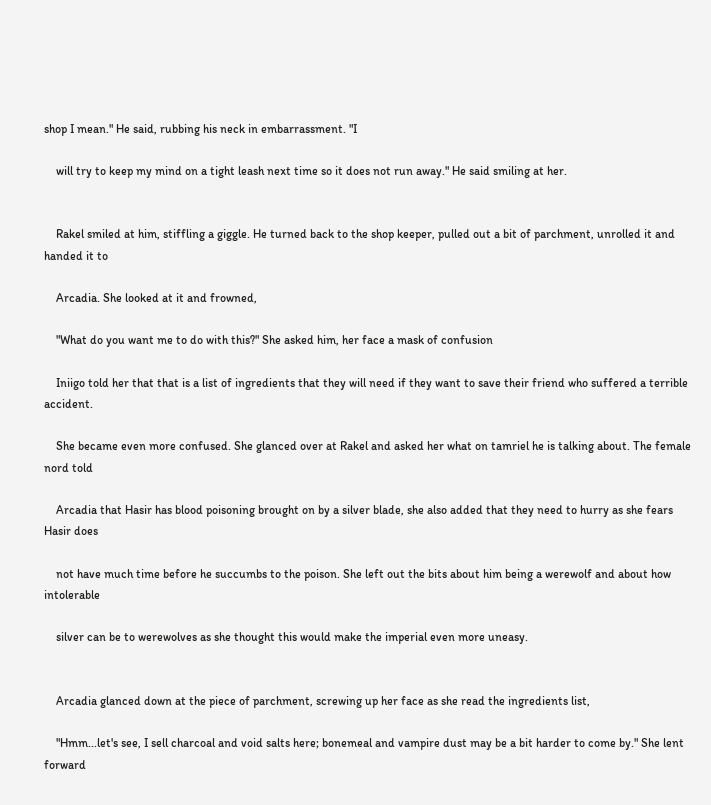shop I mean." He said, rubbing his neck in embarrassment. "I

    will try to keep my mind on a tight leash next time so it does not run away." He said smiling at her.


    Rakel smiled at him, stiffling a giggle. He turned back to the shop keeper, pulled out a bit of parchment, unrolled it and handed it to

    Arcadia. She looked at it and frowned,

    "What do you want me to do with this?" She asked him, her face a mask of confusion

    Iniigo told her that that is a list of ingredients that they will need if they want to save their friend who suffered a terrible accident.

    She became even more confused. She glanced over at Rakel and asked her what on tamriel he is talking about. The female nord told

    Arcadia that Hasir has blood poisoning brought on by a silver blade, she also added that they need to hurry as she fears Hasir does

    not have much time before he succumbs to the poison. She left out the bits about him being a werewolf and about how intolerable

    silver can be to werewolves as she thought this would make the imperial even more uneasy.


    Arcadia glanced down at the piece of parchment, screwing up her face as she read the ingredients list,

    "Hmm...let's see, I sell charcoal and void salts here; bonemeal and vampire dust may be a bit harder to come by." She lent forward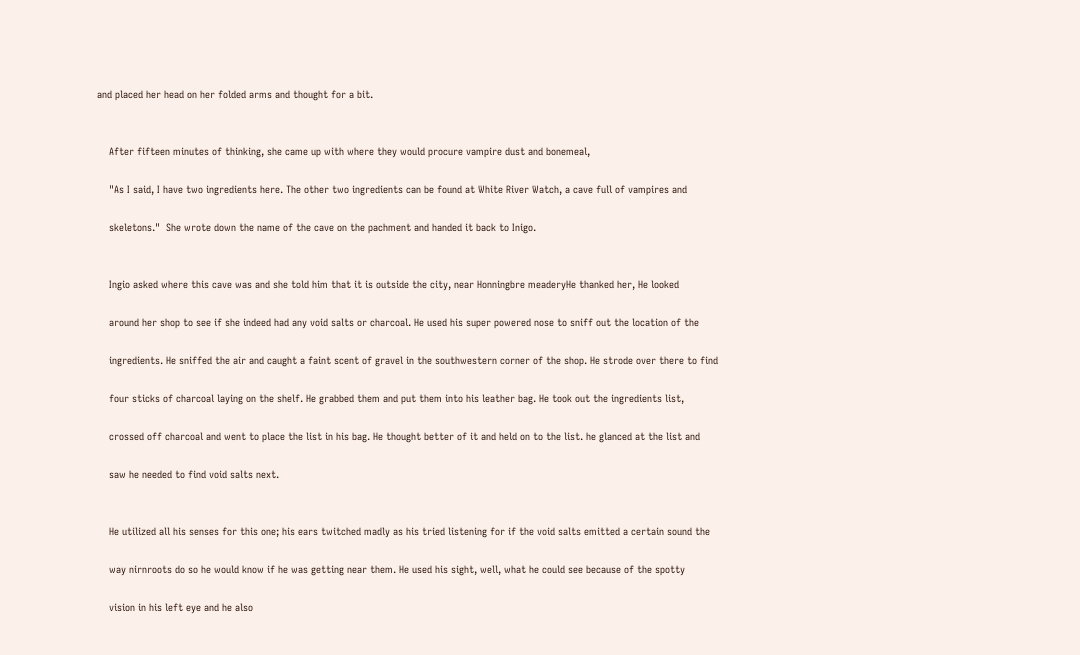and placed her head on her folded arms and thought for a bit.


    After fifteen minutes of thinking, she came up with where they would procure vampire dust and bonemeal,

    "As I said, I have two ingredients here. The other two ingredients can be found at White River Watch, a cave full of vampires and

    skeletons."  She wrote down the name of the cave on the pachment and handed it back to Inigo.


    Ingio asked where this cave was and she told him that it is outside the city, near Honningbre meaderyHe thanked her, He looked

    around her shop to see if she indeed had any void salts or charcoal. He used his super powered nose to sniff out the location of the

    ingredients. He sniffed the air and caught a faint scent of gravel in the southwestern corner of the shop. He strode over there to find

    four sticks of charcoal laying on the shelf. He grabbed them and put them into his leather bag. He took out the ingredients list,

    crossed off charcoal and went to place the list in his bag. He thought better of it and held on to the list. he glanced at the list and

    saw he needed to find void salts next.


    He utilized all his senses for this one; his ears twitched madly as his tried listening for if the void salts emitted a certain sound the

    way nirnroots do so he would know if he was getting near them. He used his sight, well, what he could see because of the spotty

    vision in his left eye and he also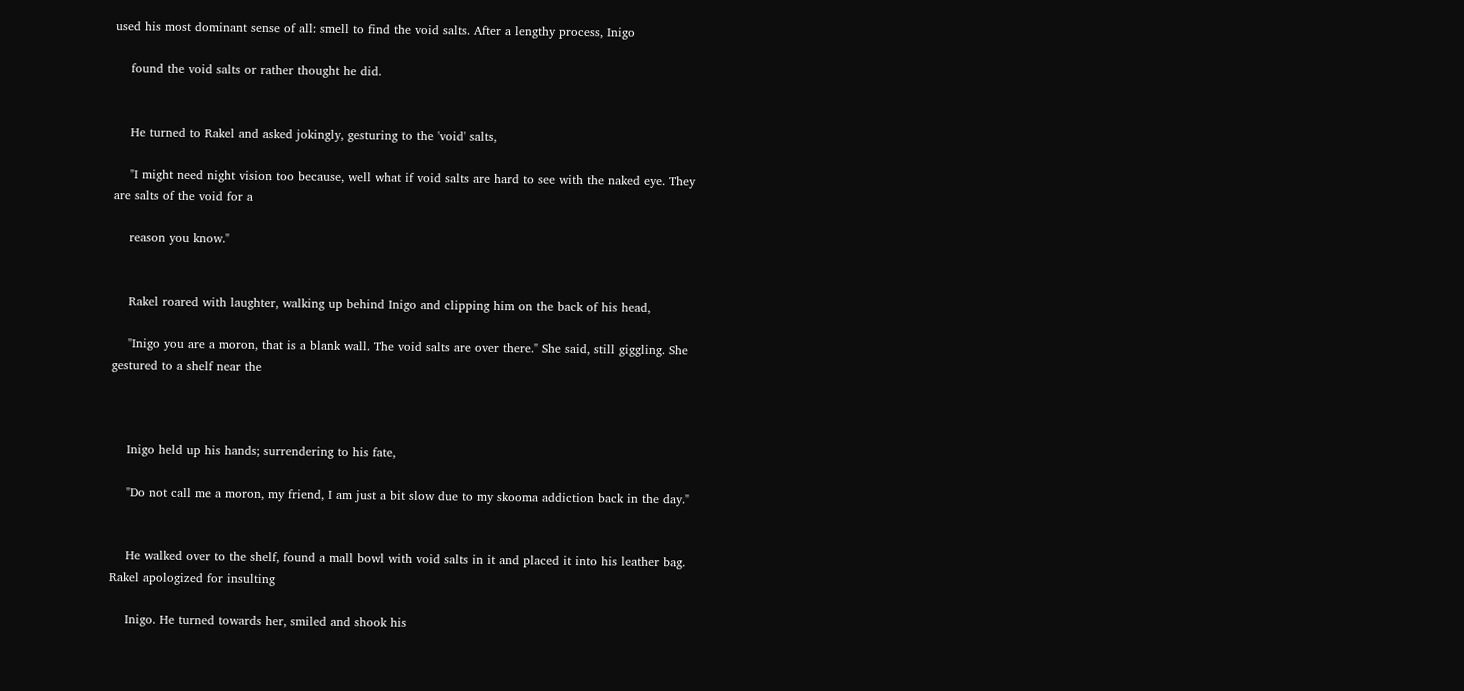used his most dominant sense of all: smell to find the void salts. After a lengthy process, Inigo

    found the void salts or rather thought he did.


    He turned to Rakel and asked jokingly, gesturing to the 'void' salts,

    "I might need night vision too because, well what if void salts are hard to see with the naked eye. They are salts of the void for a

    reason you know."


    Rakel roared with laughter, walking up behind Inigo and clipping him on the back of his head,

    "Inigo you are a moron, that is a blank wall. The void salts are over there." She said, still giggling. She gestured to a shelf near the



    Inigo held up his hands; surrendering to his fate,

    "Do not call me a moron, my friend, I am just a bit slow due to my skooma addiction back in the day."


    He walked over to the shelf, found a mall bowl with void salts in it and placed it into his leather bag. Rakel apologized for insulting

    Inigo. He turned towards her, smiled and shook his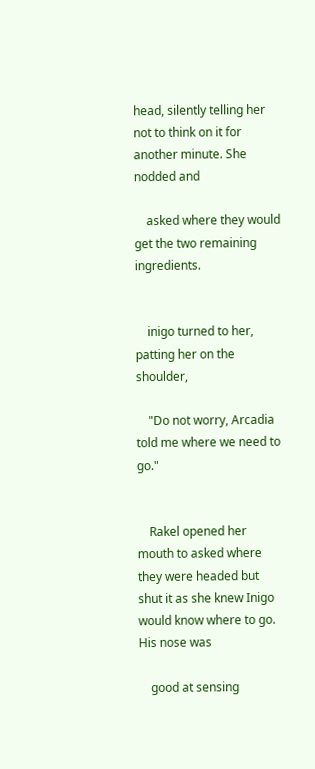head, silently telling her not to think on it for another minute. She nodded and

    asked where they would get the two remaining ingredients.


    inigo turned to her, patting her on the shoulder,

    "Do not worry, Arcadia told me where we need to go."


    Rakel opened her mouth to asked where they were headed but shut it as she knew Inigo would know where to go. His nose was

    good at sensing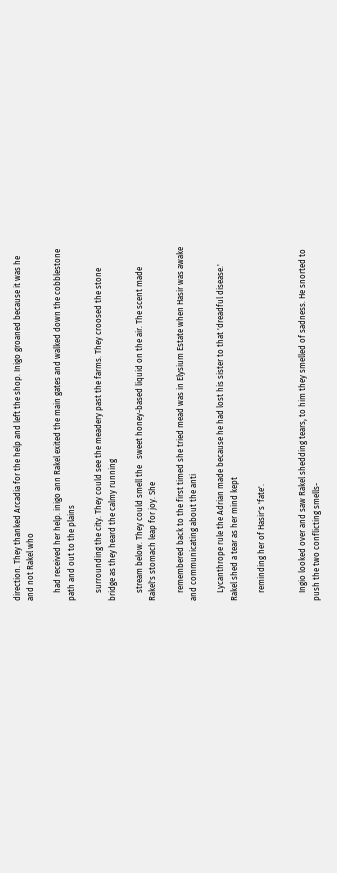direction. They thanked Arcadia for the help and left the shop. Inigo groaned because it was he and not Rakel who

    had received her help. inigo ann Rakel exited the main gates and walked down the cobblestone path and out to the plains

    surrounding the city. They could see the meadery past the farms. They croosed the stone bridge as they heard the calmy running

    stream below. They could smell the   sweet honey-based liquid on the air. The scent made Rakel's stomach leap for joy. She

    remembered back to the first timed she tried mead was in Elysium Estate when Hasir was awake and communicating about the anti

    Lycanthrope rule the Adrian made because he had lost his sister to that 'dreadful disease.' Rakel shed a tear as her mind kept

    reminding her of Hasir's 'fate'.


    Ingio looked over and saw Rakel shedding tears, to him they smelled of sadness. He snorted to push the two conflicting smells-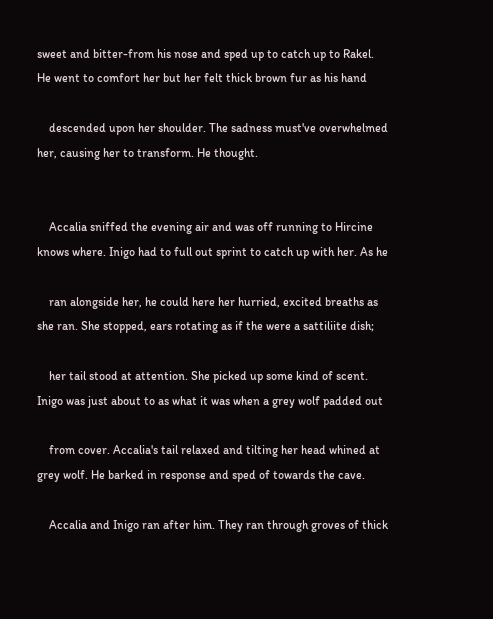sweet and bitter-from his nose and sped up to catch up to Rakel. He went to comfort her but her felt thick brown fur as his hand

    descended upon her shoulder. The sadness must've overwhelmed her, causing her to transform. He thought.


    Accalia sniffed the evening air and was off running to Hircine knows where. Inigo had to full out sprint to catch up with her. As he

    ran alongside her, he could here her hurried, excited breaths as she ran. She stopped, ears rotating as if the were a sattiliite dish;

    her tail stood at attention. She picked up some kind of scent. Inigo was just about to as what it was when a grey wolf padded out

    from cover. Accalia's tail relaxed and tilting her head whined at grey wolf. He barked in response and sped of towards the cave.

    Accalia and Inigo ran after him. They ran through groves of thick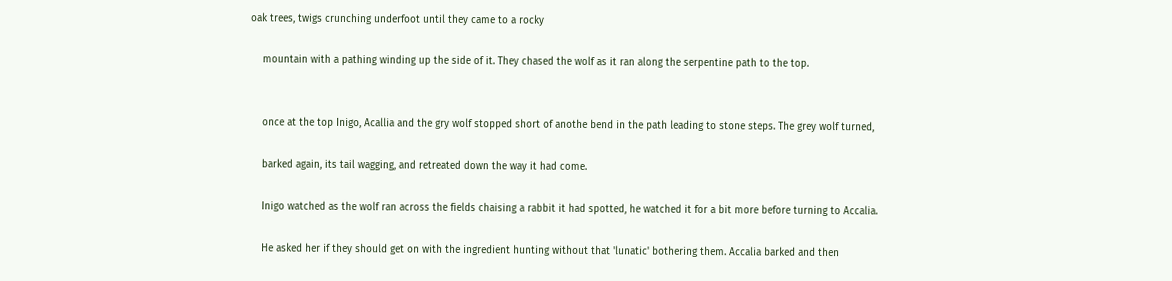oak trees, twigs crunching underfoot until they came to a rocky

    mountain with a pathing winding up the side of it. They chased the wolf as it ran along the serpentine path to the top.


    once at the top Inigo, Acallia and the gry wolf stopped short of anothe bend in the path leading to stone steps. The grey wolf turned,

    barked again, its tail wagging, and retreated down the way it had come.

    Inigo watched as the wolf ran across the fields chaising a rabbit it had spotted, he watched it for a bit more before turning to Accalia.

    He asked her if they should get on with the ingredient hunting without that 'lunatic' bothering them. Accalia barked and then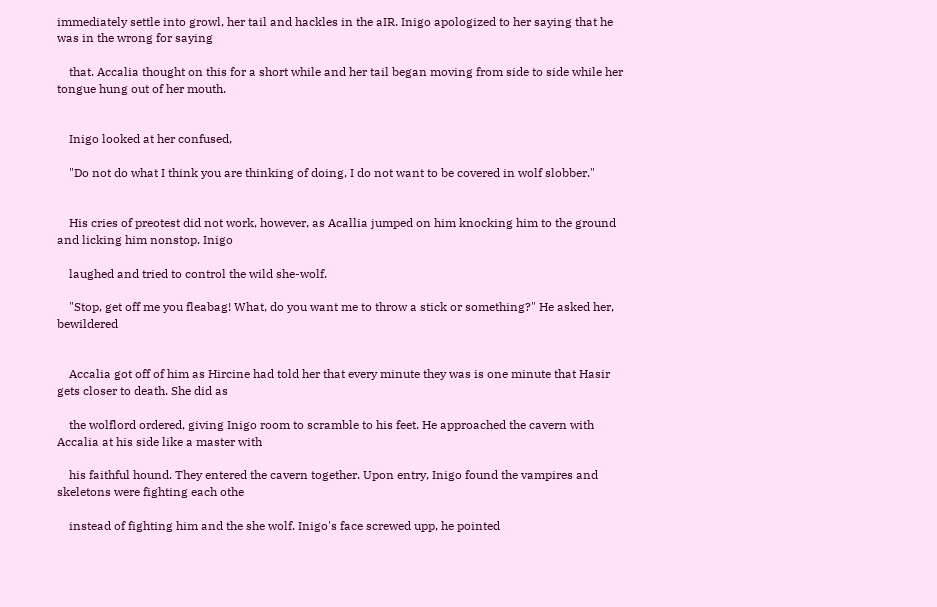immediately settle into growl, her tail and hackles in the aIR. Inigo apologized to her saying that he was in the wrong for saying

    that. Accalia thought on this for a short while and her tail began moving from side to side while her tongue hung out of her mouth.


    Inigo looked at her confused,

    "Do not do what I think you are thinking of doing, I do not want to be covered in wolf slobber."


    His cries of preotest did not work, however, as Acallia jumped on him knocking him to the ground and licking him nonstop. Inigo

    laughed and tried to control the wild she-wolf.

    "Stop, get off me you fleabag! What, do you want me to throw a stick or something?" He asked her, bewildered


    Accalia got off of him as Hircine had told her that every minute they was is one minute that Hasir gets closer to death. She did as

    the wolflord ordered, giving Inigo room to scramble to his feet. He approached the cavern with Accalia at his side like a master with

    his faithful hound. They entered the cavern together. Upon entry, Inigo found the vampires and skeletons were fighting each othe

    instead of fighting him and the she wolf. Inigo's face screwed upp, he pointed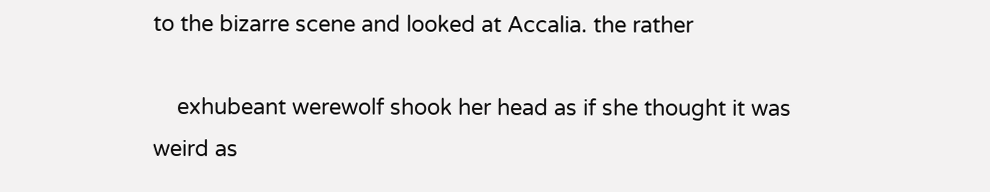to the bizarre scene and looked at Accalia. the rather

    exhubeant werewolf shook her head as if she thought it was weird as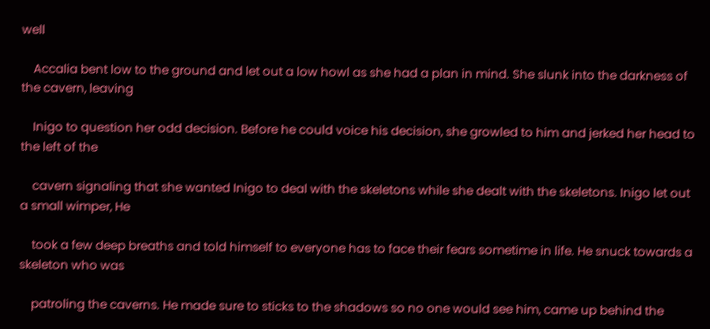well

    Accalia bent low to the ground and let out a low howl as she had a plan in mind. She slunk into the darkness of the cavern, leaving

    Inigo to question her odd decision. Before he could voice his decision, she growled to him and jerked her head to the left of the

    cavern signaling that she wanted Inigo to deal with the skeletons while she dealt with the skeletons. Inigo let out a small wimper, He

    took a few deep breaths and told himself to everyone has to face their fears sometime in life. He snuck towards a skeleton who was

    patroling the caverns. He made sure to sticks to the shadows so no one would see him, came up behind the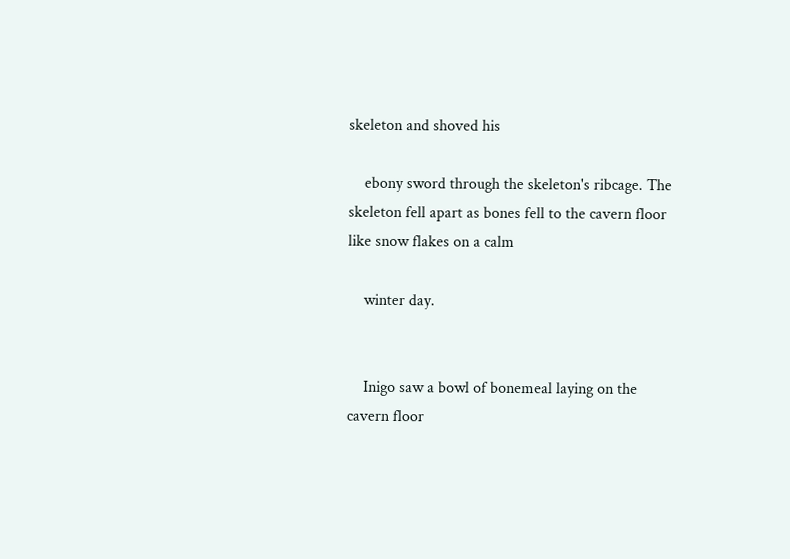skeleton and shoved his

    ebony sword through the skeleton's ribcage. The skeleton fell apart as bones fell to the cavern floor like snow flakes on a calm

    winter day.


    Inigo saw a bowl of bonemeal laying on the cavern floor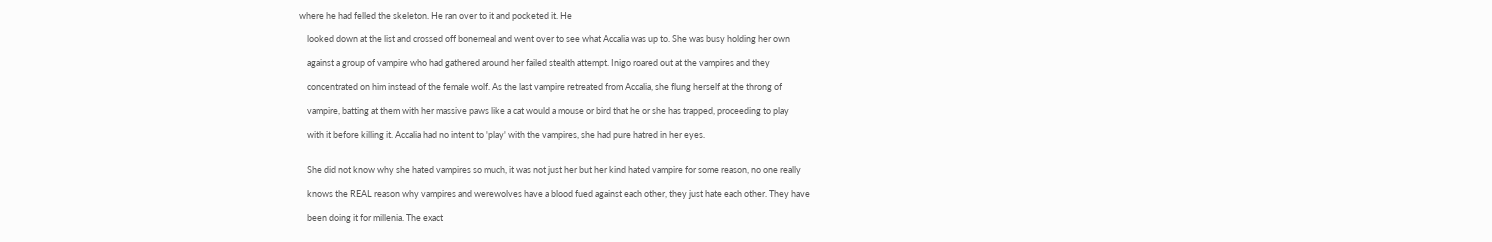where he had felled the skeleton. He ran over to it and pocketed it. He

    looked down at the list and crossed off bonemeal and went over to see what Accalia was up to. She was busy holding her own

    against a group of vampire who had gathered around her failed stealth attempt. Inigo roared out at the vampires and they

    concentrated on him instead of the female wolf. As the last vampire retreated from Accalia, she flung herself at the throng of

    vampire, batting at them with her massive paws like a cat would a mouse or bird that he or she has trapped, proceeding to play

    with it before killing it. Accalia had no intent to 'play' with the vampires, she had pure hatred in her eyes.


    She did not know why she hated vampires so much, it was not just her but her kind hated vampire for some reason, no one really

    knows the REAL reason why vampires and werewolves have a blood fued against each other, they just hate each other. They have

    been doing it for millenia. The exact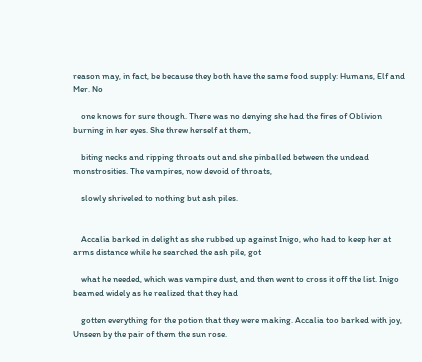reason may, in fact, be because they both have the same food supply: Humans, Elf and Mer. No

    one knows for sure though. There was no denying she had the fires of Oblivion burning in her eyes. She threw herself at them,

    biting necks and ripping throats out and she pinballed between the undead monstrosities. The vampires, now devoid of throats,

    slowly shriveled to nothing but ash piles.


    Accalia barked in delight as she rubbed up against Inigo, who had to keep her at arms distance while he searched the ash pile, got

    what he needed, which was vampire dust, and then went to cross it off the list. Inigo beamed widely as he realized that they had

    gotten everything for the potion that they were making. Accalia too barked with joy, Unseen by the pair of them the sun rose.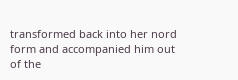transformed back into her nord form and accompanied him out of the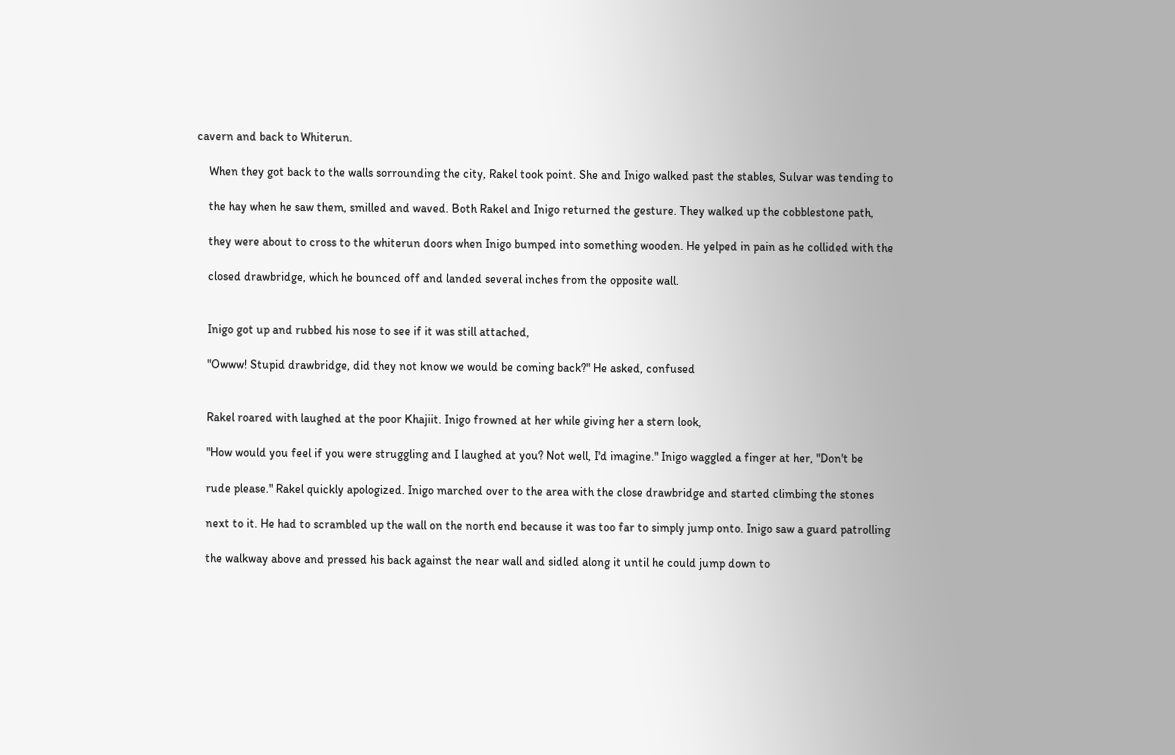cavern and back to Whiterun.

    When they got back to the walls sorrounding the city, Rakel took point. She and Inigo walked past the stables, Sulvar was tending to

    the hay when he saw them, smilled and waved. Both Rakel and Inigo returned the gesture. They walked up the cobblestone path,

    they were about to cross to the whiterun doors when Inigo bumped into something wooden. He yelped in pain as he collided with the

    closed drawbridge, which he bounced off and landed several inches from the opposite wall.


    Inigo got up and rubbed his nose to see if it was still attached,

    "Owww! Stupid drawbridge, did they not know we would be coming back?" He asked, confused


    Rakel roared with laughed at the poor Khajiit. Inigo frowned at her while giving her a stern look,

    "How would you feel if you were struggling and I laughed at you? Not well, I'd imagine." Inigo waggled a finger at her, "Don't be

    rude please." Rakel quickly apologized. Inigo marched over to the area with the close drawbridge and started climbing the stones

    next to it. He had to scrambled up the wall on the north end because it was too far to simply jump onto. Inigo saw a guard patrolling

    the walkway above and pressed his back against the near wall and sidled along it until he could jump down to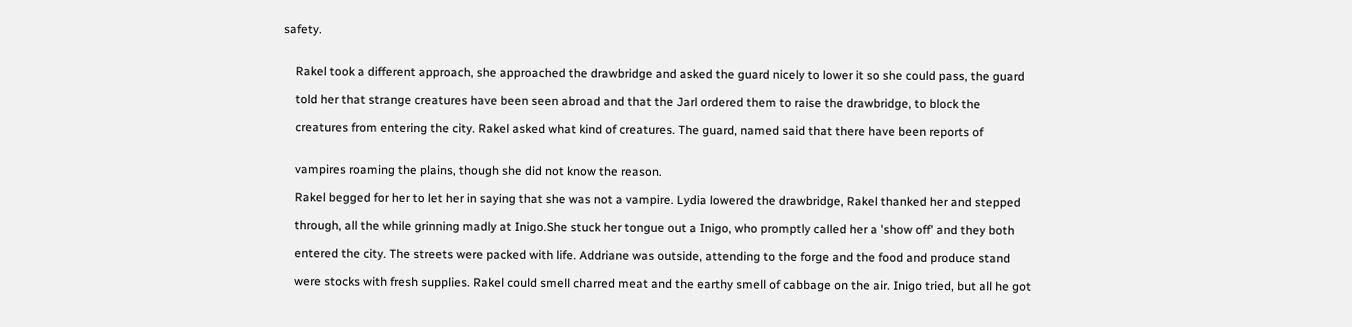safety.


    Rakel took a different approach, she approached the drawbridge and asked the guard nicely to lower it so she could pass, the guard

    told her that strange creatures have been seen abroad and that the Jarl ordered them to raise the drawbridge, to block the

    creatures from entering the city. Rakel asked what kind of creatures. The guard, named said that there have been reports of


    vampires roaming the plains, though she did not know the reason.

    Rakel begged for her to let her in saying that she was not a vampire. Lydia lowered the drawbridge, Rakel thanked her and stepped

    through, all the while grinning madly at Inigo.She stuck her tongue out a Inigo, who promptly called her a 'show off' and they both

    entered the city. The streets were packed with life. Addriane was outside, attending to the forge and the food and produce stand

    were stocks with fresh supplies. Rakel could smell charred meat and the earthy smell of cabbage on the air. Inigo tried, but all he got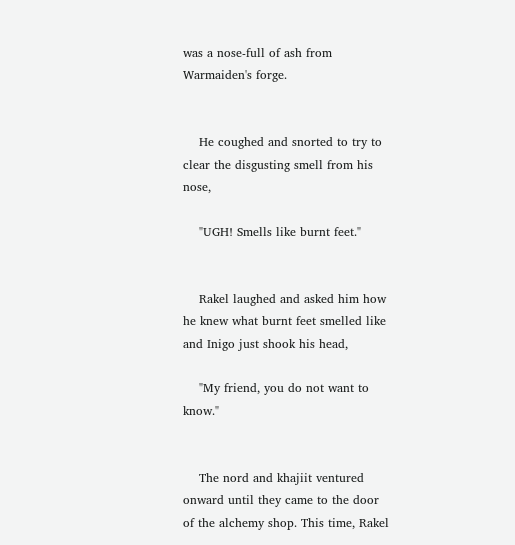was a nose-full of ash from Warmaiden's forge.


    He coughed and snorted to try to clear the disgusting smell from his nose,

    "UGH! Smells like burnt feet."


    Rakel laughed and asked him how he knew what burnt feet smelled like and Inigo just shook his head,

    "My friend, you do not want to know."


    The nord and khajiit ventured onward until they came to the door of the alchemy shop. This time, Rakel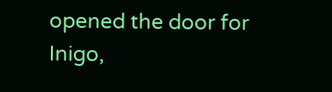opened the door for Inigo,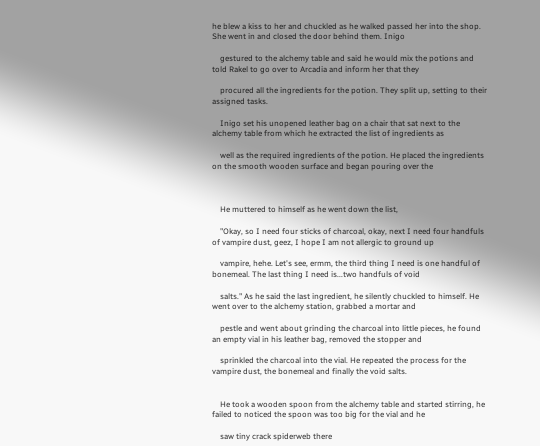he blew a kiss to her and chuckled as he walked passed her into the shop. She went in and closed the door behind them. Inigo

    gestured to the alchemy table and said he would mix the potions and told Rakel to go over to Arcadia and inform her that they

    procured all the ingredients for the potion. They split up, setting to their assigned tasks.

    Inigo set his unopened leather bag on a chair that sat next to the alchemy table from which he extracted the list of ingredients as

    well as the required ingredients of the potion. He placed the ingredients on the smooth wooden surface and began pouring over the



    He muttered to himself as he went down the list,

    "Okay, so I need four sticks of charcoal, okay, next I need four handfuls of vampire dust, geez, I hope I am not allergic to ground up

    vampire, hehe. Let's see, ermm, the third thing I need is one handful of bonemeal. The last thing I need is...two handfuls of void

    salts." As he said the last ingredient, he silently chuckled to himself. He went over to the alchemy station, grabbed a mortar and

    pestle and went about grinding the charcoal into little pieces, he found an empty vial in his leather bag, removed the stopper and

    sprinkled the charcoal into the vial. He repeated the process for the vampire dust, the bonemeal and finally the void salts.


    He took a wooden spoon from the alchemy table and started stirring, he failed to noticed the spoon was too big for the vial and he

    saw tiny crack spiderweb there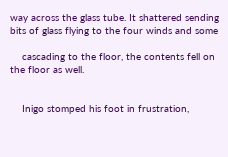way across the glass tube. It shattered sending bits of glass flying to the four winds and some

    cascading to the floor, the contents fell on the floor as well.


    Inigo stomped his foot in frustration,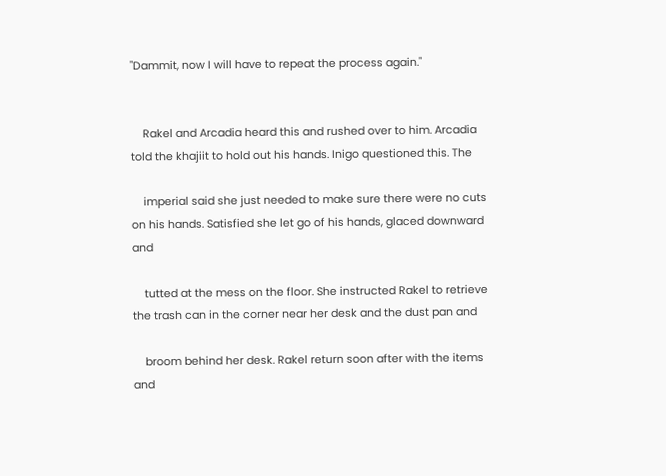"Dammit, now I will have to repeat the process again."


    Rakel and Arcadia heard this and rushed over to him. Arcadia told the khajiit to hold out his hands. Inigo questioned this. The

    imperial said she just needed to make sure there were no cuts on his hands. Satisfied she let go of his hands, glaced downward and

    tutted at the mess on the floor. She instructed Rakel to retrieve the trash can in the corner near her desk and the dust pan and

    broom behind her desk. Rakel return soon after with the items and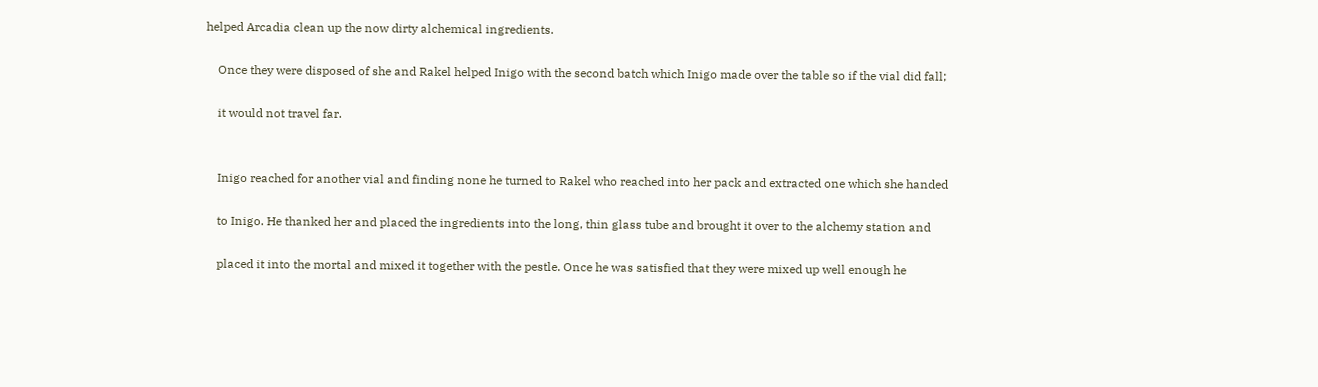helped Arcadia clean up the now dirty alchemical ingredients.

    Once they were disposed of she and Rakel helped Inigo with the second batch which Inigo made over the table so if the vial did fall;

    it would not travel far.


    Inigo reached for another vial and finding none he turned to Rakel who reached into her pack and extracted one which she handed

    to Inigo. He thanked her and placed the ingredients into the long, thin glass tube and brought it over to the alchemy station and

    placed it into the mortal and mixed it together with the pestle. Once he was satisfied that they were mixed up well enough he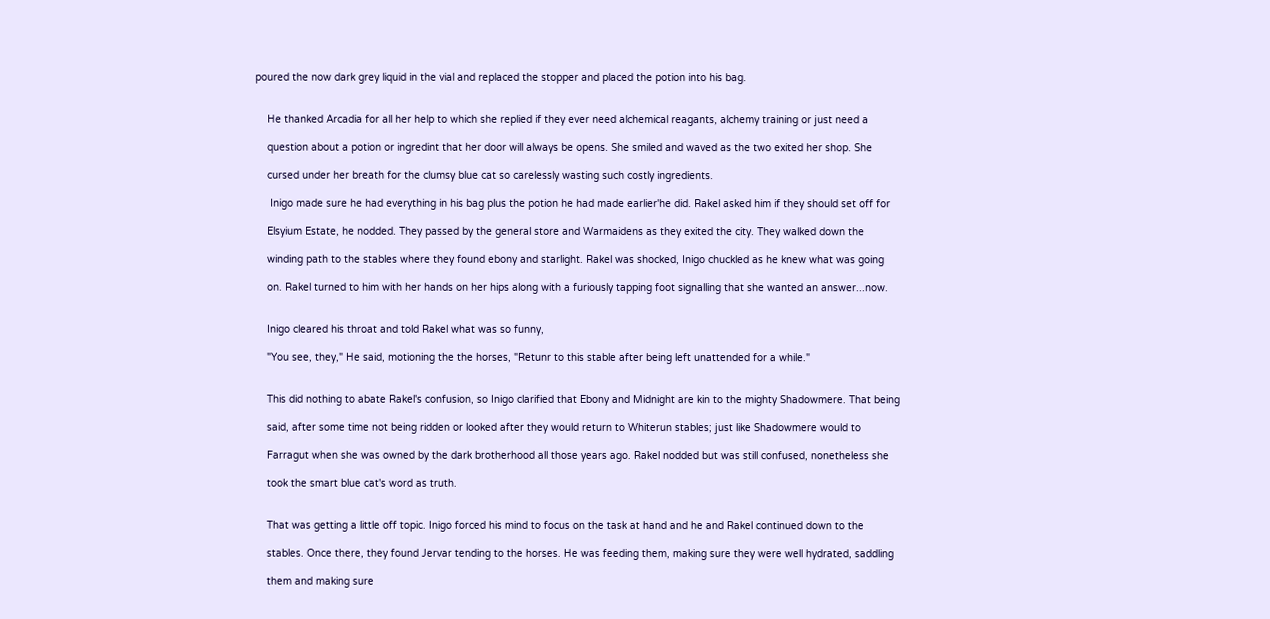poured the now dark grey liquid in the vial and replaced the stopper and placed the potion into his bag.


    He thanked Arcadia for all her help to which she replied if they ever need alchemical reagants, alchemy training or just need a

    question about a potion or ingredint that her door will always be opens. She smiled and waved as the two exited her shop. She

    cursed under her breath for the clumsy blue cat so carelessly wasting such costly ingredients.

     Inigo made sure he had everything in his bag plus the potion he had made earlier'he did. Rakel asked him if they should set off for

    Elsyium Estate, he nodded. They passed by the general store and Warmaidens as they exited the city. They walked down the

    winding path to the stables where they found ebony and starlight. Rakel was shocked, Inigo chuckled as he knew what was going

    on. Rakel turned to him with her hands on her hips along with a furiously tapping foot signalling that she wanted an answer...now.


    Inigo cleared his throat and told Rakel what was so funny,

    "You see, they," He said, motioning the the horses, "Retunr to this stable after being left unattended for a while."


    This did nothing to abate Rakel's confusion, so Inigo clarified that Ebony and Midnight are kin to the mighty Shadowmere. That being

    said, after some time not being ridden or looked after they would return to Whiterun stables; just like Shadowmere would to

    Farragut when she was owned by the dark brotherhood all those years ago. Rakel nodded but was still confused, nonetheless she

    took the smart blue cat's word as truth.


    That was getting a little off topic. Inigo forced his mind to focus on the task at hand and he and Rakel continued down to the

    stables. Once there, they found Jervar tending to the horses. He was feeding them, making sure they were well hydrated, saddling

    them and making sure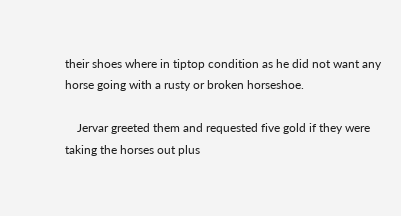their shoes where in tiptop condition as he did not want any horse going with a rusty or broken horseshoe.

    Jervar greeted them and requested five gold if they were taking the horses out plus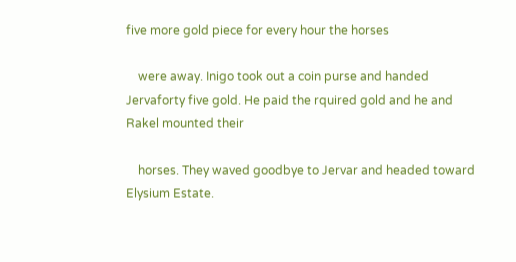five more gold piece for every hour the horses

    were away. Inigo took out a coin purse and handed Jervaforty five gold. He paid the rquired gold and he and Rakel mounted their

    horses. They waved goodbye to Jervar and headed toward Elysium Estate.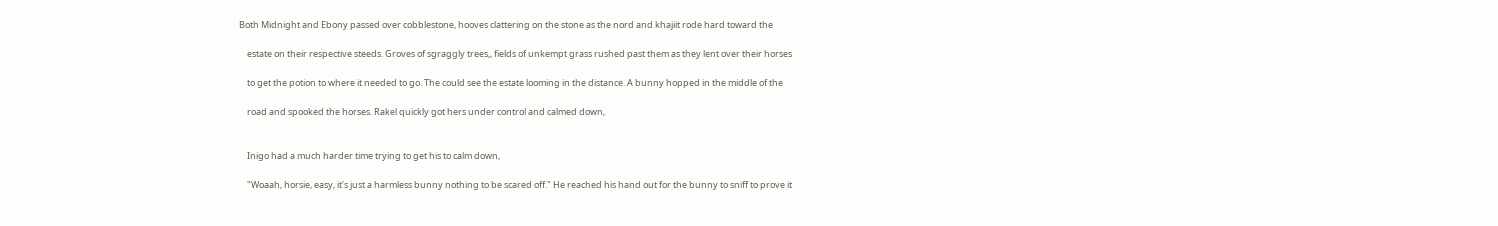Both Midnight and Ebony passed over cobblestone, hooves clattering on the stone as the nord and khajiit rode hard toward the

    estate on their respective steeds. Groves of sgraggly trees,, fields of unkempt grass rushed past them as they lent over their horses

    to get the potion to where it needed to go. The could see the estate looming in the distance. A bunny hopped in the middle of the

    road and spooked the horses. Rakel quickly got hers under control and calmed down,


    Inigo had a much harder time trying to get his to calm down,

    "Woaah, horsie, easy, it's just a harmless bunny nothing to be scared off." He reached his hand out for the bunny to sniff to prove it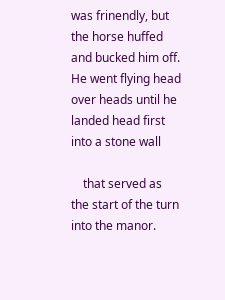was frinendly, but the horse huffed and bucked him off. He went flying head over heads until he landed head first into a stone wall

    that served as the start of the turn into the manor.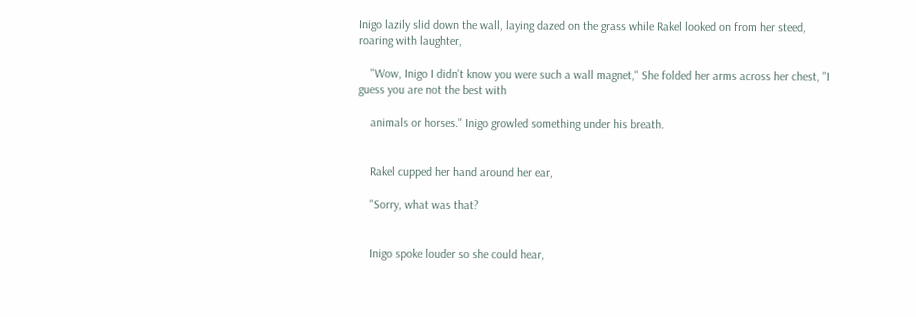Inigo lazily slid down the wall, laying dazed on the grass while Rakel looked on from her steed, roaring with laughter,

    "Wow, Inigo I didn't know you were such a wall magnet," She folded her arms across her chest, "I guess you are not the best with

    animals or horses." Inigo growled something under his breath.


    Rakel cupped her hand around her ear,

    "Sorry, what was that?


    Inigo spoke louder so she could hear,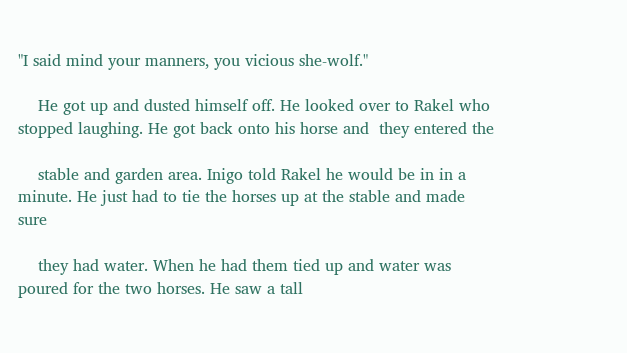"I said mind your manners, you vicious she-wolf."

    He got up and dusted himself off. He looked over to Rakel who stopped laughing. He got back onto his horse and  they entered the

    stable and garden area. Inigo told Rakel he would be in in a minute. He just had to tie the horses up at the stable and made sure

    they had water. When he had them tied up and water was poured for the two horses. He saw a tall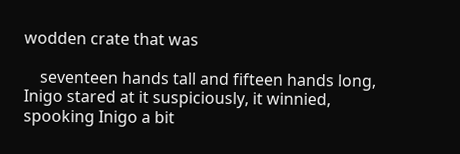wodden crate that was

    seventeen hands tall and fifteen hands long, Inigo stared at it suspiciously, it winnied, spooking Inigo a bit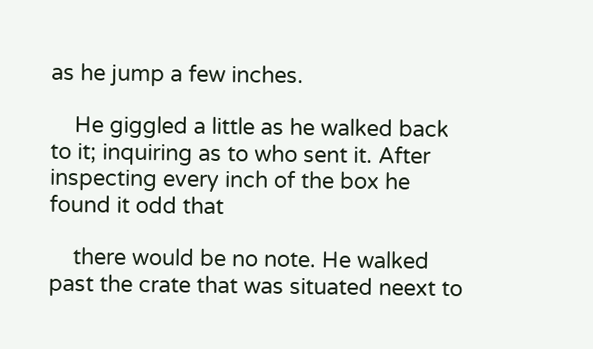as he jump a few inches.

    He giggled a little as he walked back to it; inquiring as to who sent it. After inspecting every inch of the box he found it odd that

    there would be no note. He walked past the crate that was situated neext to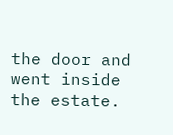the door and went inside the estate.